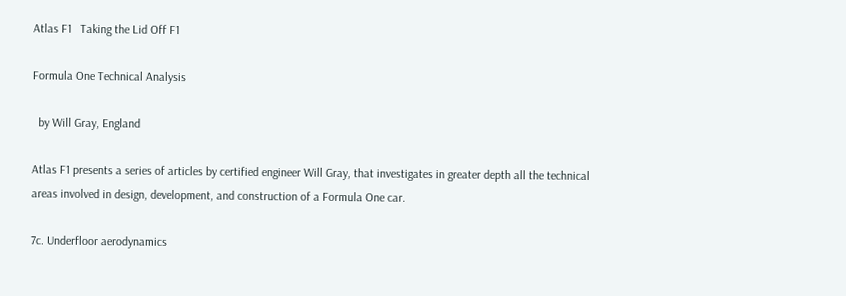Atlas F1   Taking the Lid Off F1

Formula One Technical Analysis

  by Will Gray, England

Atlas F1 presents a series of articles by certified engineer Will Gray, that investigates in greater depth all the technical areas involved in design, development, and construction of a Formula One car.

7c. Underfloor aerodynamics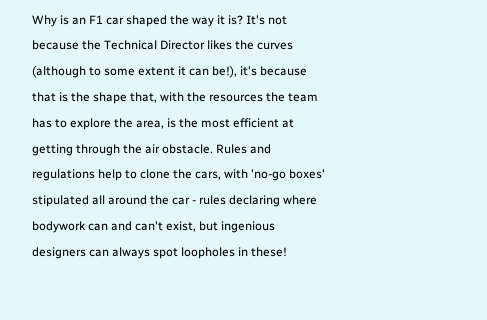Why is an F1 car shaped the way it is? It's not because the Technical Director likes the curves (although to some extent it can be!), it's because that is the shape that, with the resources the team has to explore the area, is the most efficient at getting through the air obstacle. Rules and regulations help to clone the cars, with 'no-go boxes' stipulated all around the car - rules declaring where bodywork can and can't exist, but ingenious designers can always spot loopholes in these!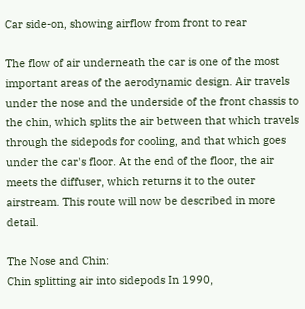Car side-on, showing airflow from front to rear

The flow of air underneath the car is one of the most important areas of the aerodynamic design. Air travels under the nose and the underside of the front chassis to the chin, which splits the air between that which travels through the sidepods for cooling, and that which goes under the car's floor. At the end of the floor, the air meets the diffuser, which returns it to the outer airstream. This route will now be described in more detail.

The Nose and Chin:
Chin splitting air into sidepods In 1990,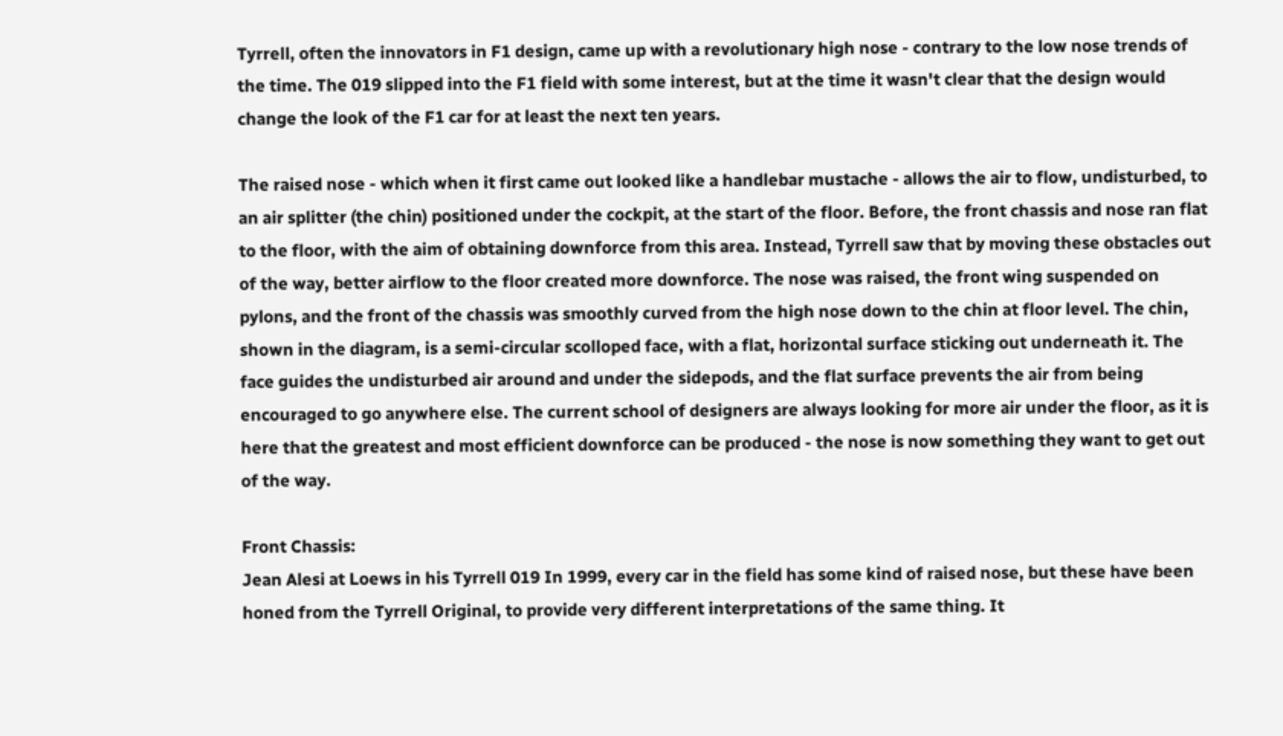Tyrrell, often the innovators in F1 design, came up with a revolutionary high nose - contrary to the low nose trends of the time. The 019 slipped into the F1 field with some interest, but at the time it wasn't clear that the design would change the look of the F1 car for at least the next ten years.

The raised nose - which when it first came out looked like a handlebar mustache - allows the air to flow, undisturbed, to an air splitter (the chin) positioned under the cockpit, at the start of the floor. Before, the front chassis and nose ran flat to the floor, with the aim of obtaining downforce from this area. Instead, Tyrrell saw that by moving these obstacles out of the way, better airflow to the floor created more downforce. The nose was raised, the front wing suspended on pylons, and the front of the chassis was smoothly curved from the high nose down to the chin at floor level. The chin, shown in the diagram, is a semi-circular scolloped face, with a flat, horizontal surface sticking out underneath it. The face guides the undisturbed air around and under the sidepods, and the flat surface prevents the air from being encouraged to go anywhere else. The current school of designers are always looking for more air under the floor, as it is here that the greatest and most efficient downforce can be produced - the nose is now something they want to get out of the way.

Front Chassis:
Jean Alesi at Loews in his Tyrrell 019 In 1999, every car in the field has some kind of raised nose, but these have been honed from the Tyrrell Original, to provide very different interpretations of the same thing. It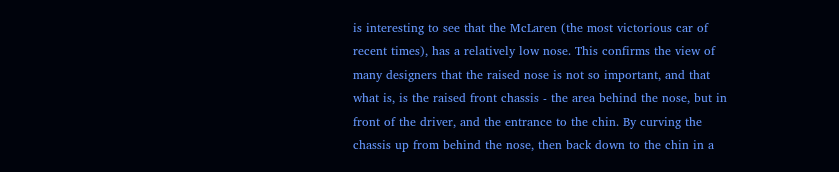is interesting to see that the McLaren (the most victorious car of recent times), has a relatively low nose. This confirms the view of many designers that the raised nose is not so important, and that what is, is the raised front chassis - the area behind the nose, but in front of the driver, and the entrance to the chin. By curving the chassis up from behind the nose, then back down to the chin in a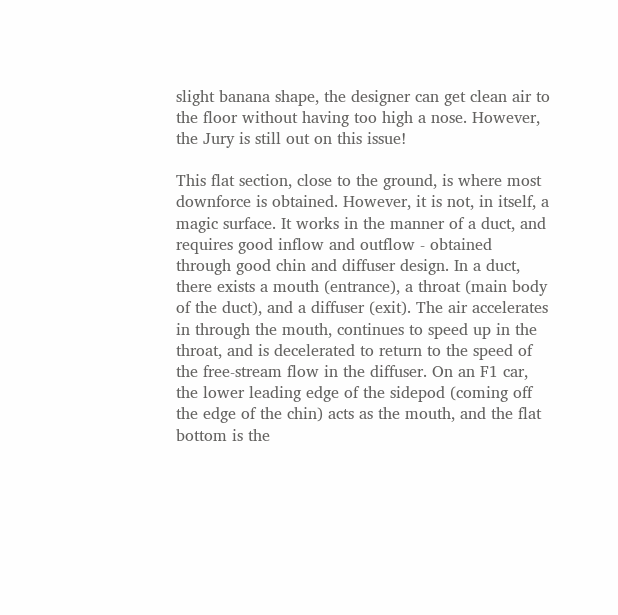slight banana shape, the designer can get clean air to the floor without having too high a nose. However, the Jury is still out on this issue!

This flat section, close to the ground, is where most downforce is obtained. However, it is not, in itself, a magic surface. It works in the manner of a duct, and requires good inflow and outflow - obtained through good chin and diffuser design. In a duct, there exists a mouth (entrance), a throat (main body of the duct), and a diffuser (exit). The air accelerates in through the mouth, continues to speed up in the throat, and is decelerated to return to the speed of the free-stream flow in the diffuser. On an F1 car, the lower leading edge of the sidepod (coming off the edge of the chin) acts as the mouth, and the flat bottom is the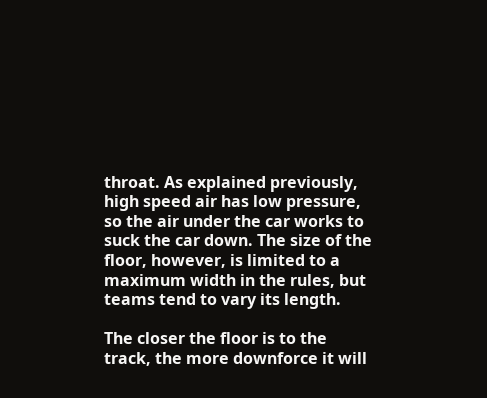throat. As explained previously, high speed air has low pressure, so the air under the car works to suck the car down. The size of the floor, however, is limited to a maximum width in the rules, but teams tend to vary its length.

The closer the floor is to the track, the more downforce it will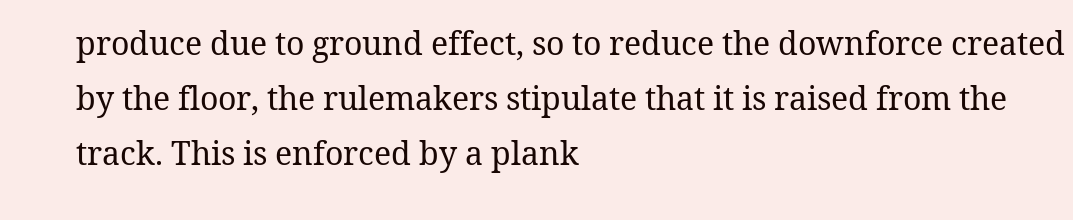produce due to ground effect, so to reduce the downforce created by the floor, the rulemakers stipulate that it is raised from the track. This is enforced by a plank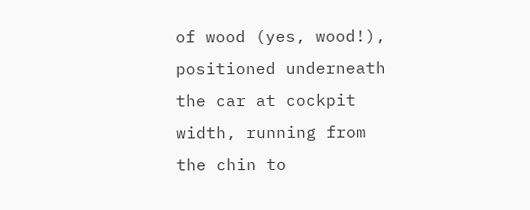of wood (yes, wood!), positioned underneath the car at cockpit width, running from the chin to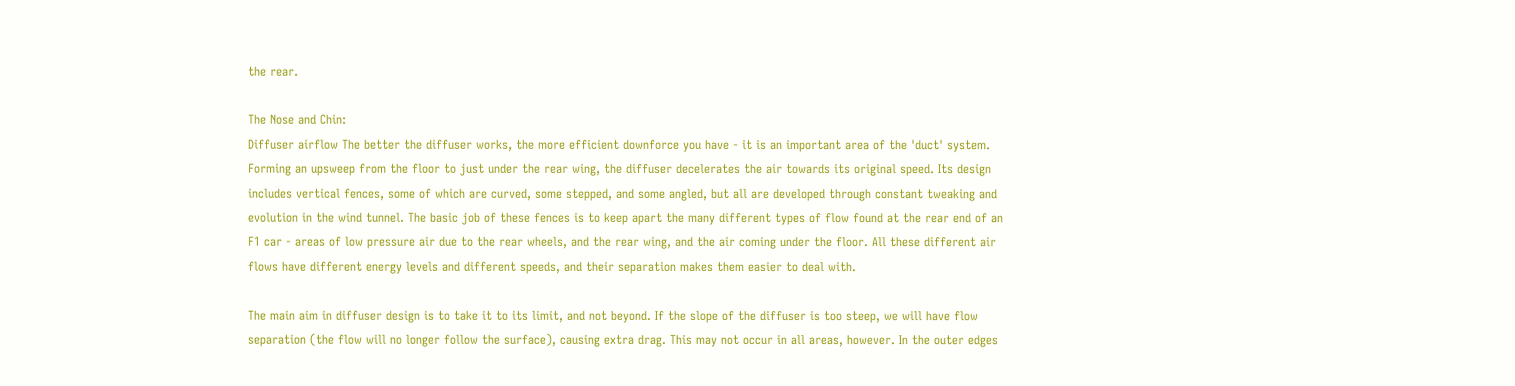the rear.

The Nose and Chin:
Diffuser airflow The better the diffuser works, the more efficient downforce you have - it is an important area of the 'duct' system. Forming an upsweep from the floor to just under the rear wing, the diffuser decelerates the air towards its original speed. Its design includes vertical fences, some of which are curved, some stepped, and some angled, but all are developed through constant tweaking and evolution in the wind tunnel. The basic job of these fences is to keep apart the many different types of flow found at the rear end of an F1 car - areas of low pressure air due to the rear wheels, and the rear wing, and the air coming under the floor. All these different air flows have different energy levels and different speeds, and their separation makes them easier to deal with.

The main aim in diffuser design is to take it to its limit, and not beyond. If the slope of the diffuser is too steep, we will have flow separation (the flow will no longer follow the surface), causing extra drag. This may not occur in all areas, however. In the outer edges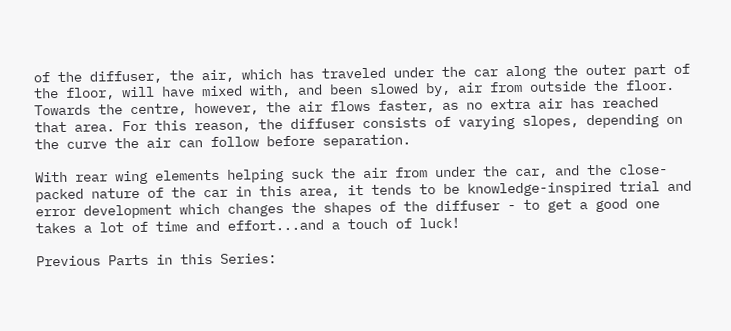of the diffuser, the air, which has traveled under the car along the outer part of the floor, will have mixed with, and been slowed by, air from outside the floor. Towards the centre, however, the air flows faster, as no extra air has reached that area. For this reason, the diffuser consists of varying slopes, depending on the curve the air can follow before separation.

With rear wing elements helping suck the air from under the car, and the close-packed nature of the car in this area, it tends to be knowledge-inspired trial and error development which changes the shapes of the diffuser - to get a good one takes a lot of time and effort...and a touch of luck!

Previous Parts in this Series: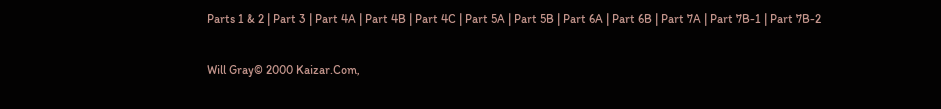Parts 1 & 2 | Part 3 | Part 4A | Part 4B | Part 4C | Part 5A | Part 5B | Part 6A | Part 6B | Part 7A | Part 7B-1 | Part 7B-2

Will Gray© 2000 Kaizar.Com,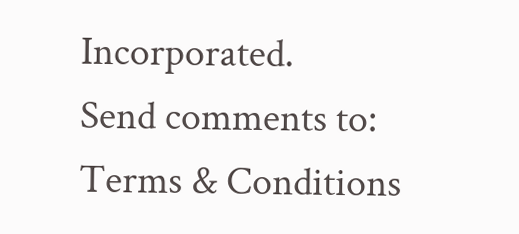Incorporated.
Send comments to: Terms & Conditions